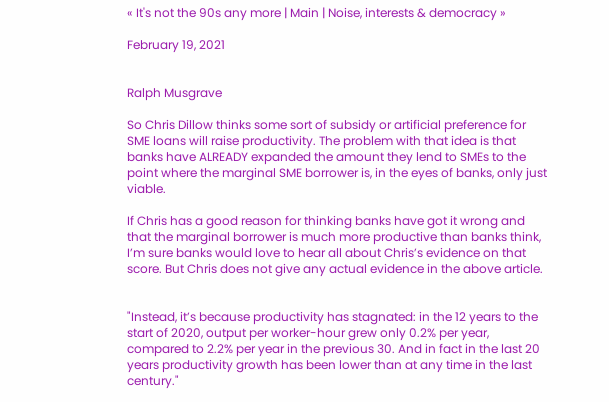« It's not the 90s any more | Main | Noise, interests & democracy »

February 19, 2021


Ralph Musgrave

So Chris Dillow thinks some sort of subsidy or artificial preference for SME loans will raise productivity. The problem with that idea is that banks have ALREADY expanded the amount they lend to SMEs to the point where the marginal SME borrower is, in the eyes of banks, only just viable.

If Chris has a good reason for thinking banks have got it wrong and that the marginal borrower is much more productive than banks think, I’m sure banks would love to hear all about Chris’s evidence on that score. But Chris does not give any actual evidence in the above article.


"Instead, it’s because productivity has stagnated: in the 12 years to the start of 2020, output per worker-hour grew only 0.2% per year, compared to 2.2% per year in the previous 30. And in fact in the last 20 years productivity growth has been lower than at any time in the last century."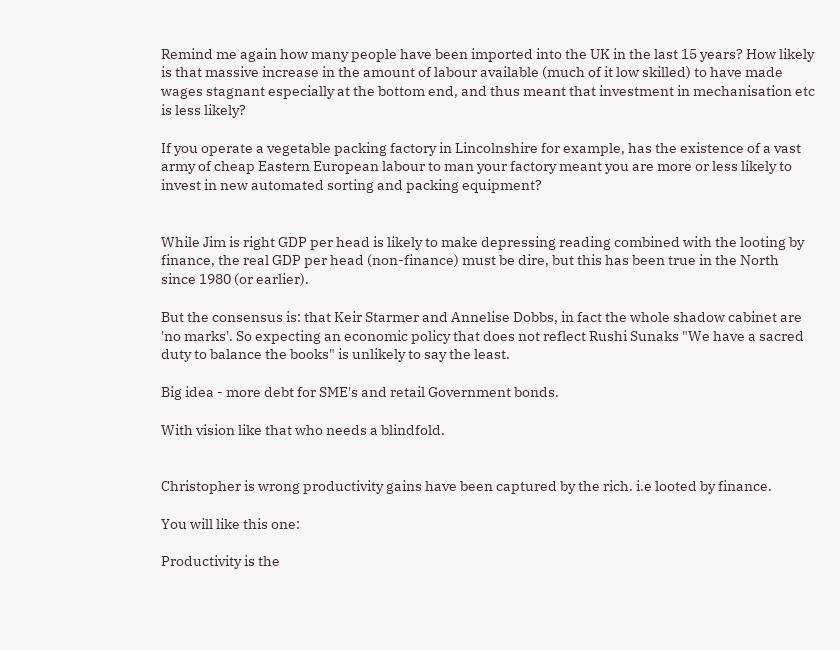Remind me again how many people have been imported into the UK in the last 15 years? How likely is that massive increase in the amount of labour available (much of it low skilled) to have made wages stagnant especially at the bottom end, and thus meant that investment in mechanisation etc is less likely?

If you operate a vegetable packing factory in Lincolnshire for example, has the existence of a vast army of cheap Eastern European labour to man your factory meant you are more or less likely to invest in new automated sorting and packing equipment?


While Jim is right GDP per head is likely to make depressing reading combined with the looting by finance, the real GDP per head (non-finance) must be dire, but this has been true in the North since 1980 (or earlier).

But the consensus is: that Keir Starmer and Annelise Dobbs, in fact the whole shadow cabinet are 'no marks'. So expecting an economic policy that does not reflect Rushi Sunaks "We have a sacred duty to balance the books" is unlikely to say the least.

Big idea - more debt for SME's and retail Government bonds.

With vision like that who needs a blindfold.


Christopher is wrong productivity gains have been captured by the rich. i.e looted by finance.

You will like this one:

Productivity is the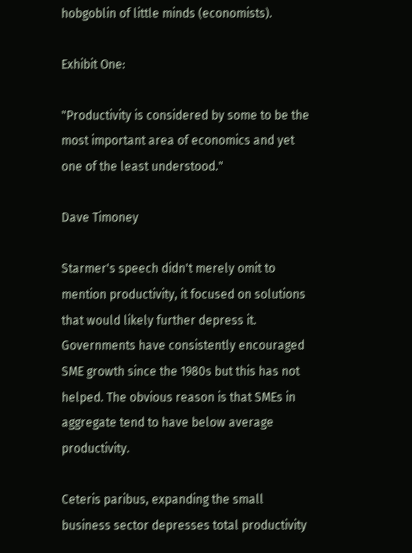hobgoblin of little minds (economists).

Exhibit One:

"Productivity is considered by some to be the most important area of economics and yet one of the least understood."

Dave Timoney

Starmer's speech didn't merely omit to mention productivity, it focused on solutions that would likely further depress it. Governments have consistently encouraged SME growth since the 1980s but this has not helped. The obvious reason is that SMEs in aggregate tend to have below average productivity.

Ceteris paribus, expanding the small business sector depresses total productivity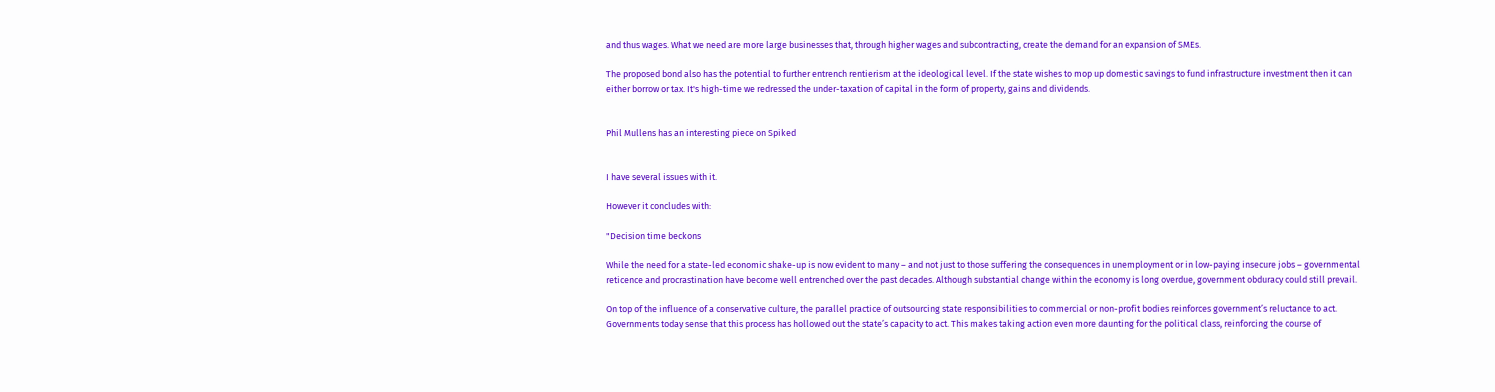and thus wages. What we need are more large businesses that, through higher wages and subcontracting, create the demand for an expansion of SMEs.

The proposed bond also has the potential to further entrench rentierism at the ideological level. If the state wishes to mop up domestic savings to fund infrastructure investment then it can either borrow or tax. It's high-time we redressed the under-taxation of capital in the form of property, gains and dividends.


Phil Mullens has an interesting piece on Spiked


I have several issues with it.

However it concludes with:

"Decision time beckons

While the need for a state-led economic shake-up is now evident to many – and not just to those suffering the consequences in unemployment or in low-paying insecure jobs – governmental reticence and procrastination have become well entrenched over the past decades. Although substantial change within the economy is long overdue, government obduracy could still prevail.

On top of the influence of a conservative culture, the parallel practice of outsourcing state responsibilities to commercial or non-profit bodies reinforces government’s reluctance to act. Governments today sense that this process has hollowed out the state’s capacity to act. This makes taking action even more daunting for the political class, reinforcing the course of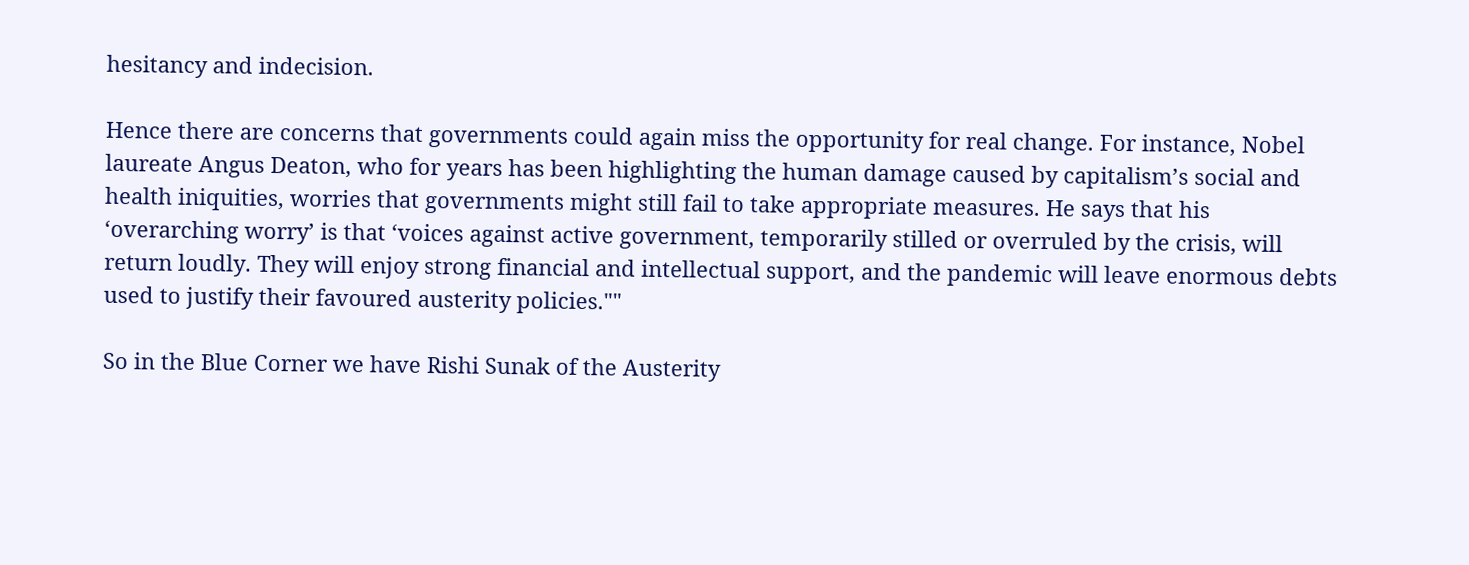hesitancy and indecision.

Hence there are concerns that governments could again miss the opportunity for real change. For instance, Nobel laureate Angus Deaton, who for years has been highlighting the human damage caused by capitalism’s social and health iniquities, worries that governments might still fail to take appropriate measures. He says that his ‘overarching worry’ is that ‘voices against active government, temporarily stilled or overruled by the crisis, will return loudly. They will enjoy strong financial and intellectual support, and the pandemic will leave enormous debts used to justify their favoured austerity policies.""

So in the Blue Corner we have Rishi Sunak of the Austerity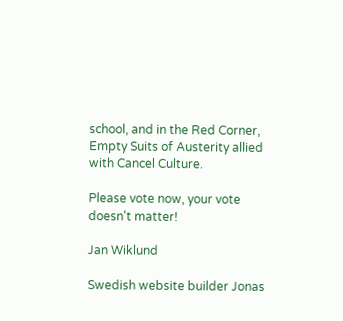school, and in the Red Corner, Empty Suits of Austerity allied with Cancel Culture.

Please vote now, your vote doesn't matter!

Jan Wiklund

Swedish website builder Jonas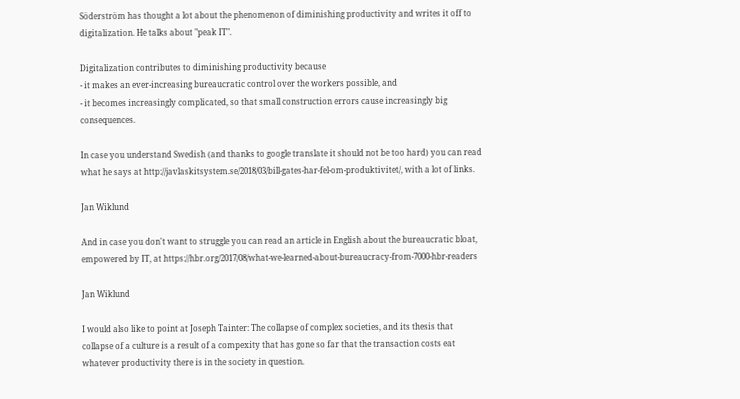Söderström has thought a lot about the phenomenon of diminishing productivity and writes it off to digitalization. He talks about "peak IT".

Digitalization contributes to diminishing productivity because
- it makes an ever-increasing bureaucratic control over the workers possible, and
- it becomes increasingly complicated, so that small construction errors cause increasingly big consequences.

In case you understand Swedish (and thanks to google translate it should not be too hard) you can read what he says at http://javlaskitsystem.se/2018/03/bill-gates-har-fel-om-produktivitet/, with a lot of links.

Jan Wiklund

And in case you don't want to struggle you can read an article in English about the bureaucratic bloat, empowered by IT, at https://hbr.org/2017/08/what-we-learned-about-bureaucracy-from-7000-hbr-readers

Jan Wiklund

I would also like to point at Joseph Tainter: The collapse of complex societies, and its thesis that collapse of a culture is a result of a compexity that has gone so far that the transaction costs eat whatever productivity there is in the society in question.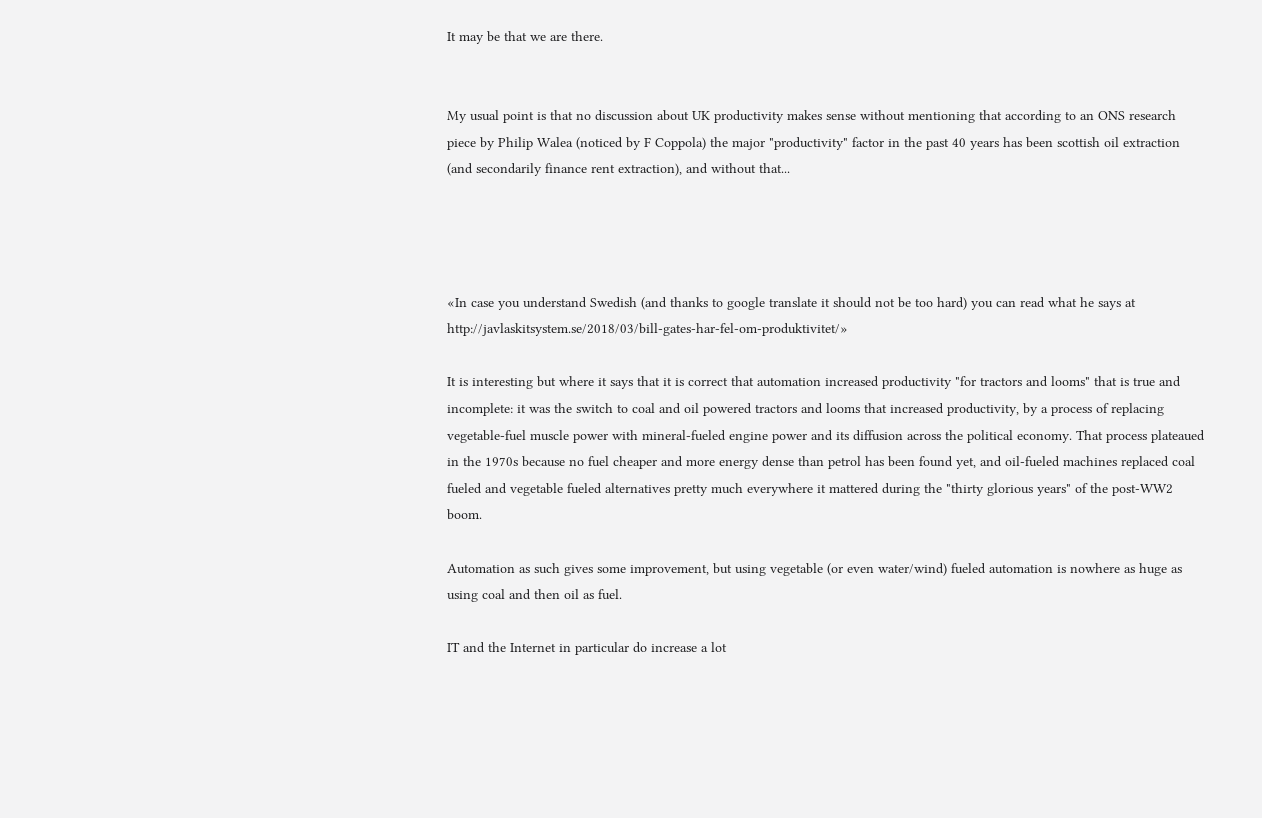It may be that we are there.


My usual point is that no discussion about UK productivity makes sense without mentioning that according to an ONS research piece by Philip Walea (noticed by F Coppola) the major "productivity" factor in the past 40 years has been scottish oil extraction (and secondarily finance rent extraction), and without that...




«In case you understand Swedish (and thanks to google translate it should not be too hard) you can read what he says at http://javlaskitsystem.se/2018/03/bill-gates-har-fel-om-produktivitet/»

It is interesting but where it says that it is correct that automation increased productivity "for tractors and looms" that is true and incomplete: it was the switch to coal and oil powered tractors and looms that increased productivity, by a process of replacing vegetable-fuel muscle power with mineral-fueled engine power and its diffusion across the political economy. That process plateaued in the 1970s because no fuel cheaper and more energy dense than petrol has been found yet, and oil-fueled machines replaced coal fueled and vegetable fueled alternatives pretty much everywhere it mattered during the "thirty glorious years" of the post-WW2 boom.

Automation as such gives some improvement, but using vegetable (or even water/wind) fueled automation is nowhere as huge as using coal and then oil as fuel.

IT and the Internet in particular do increase a lot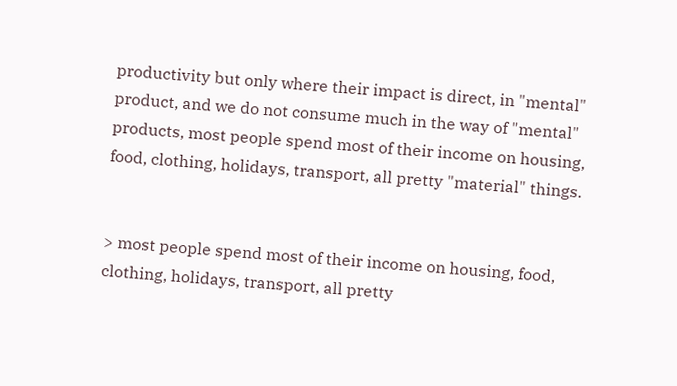productivity but only where their impact is direct, in "mental" product, and we do not consume much in the way of "mental" products, most people spend most of their income on housing, food, clothing, holidays, transport, all pretty "material" things.


> most people spend most of their income on housing, food, clothing, holidays, transport, all pretty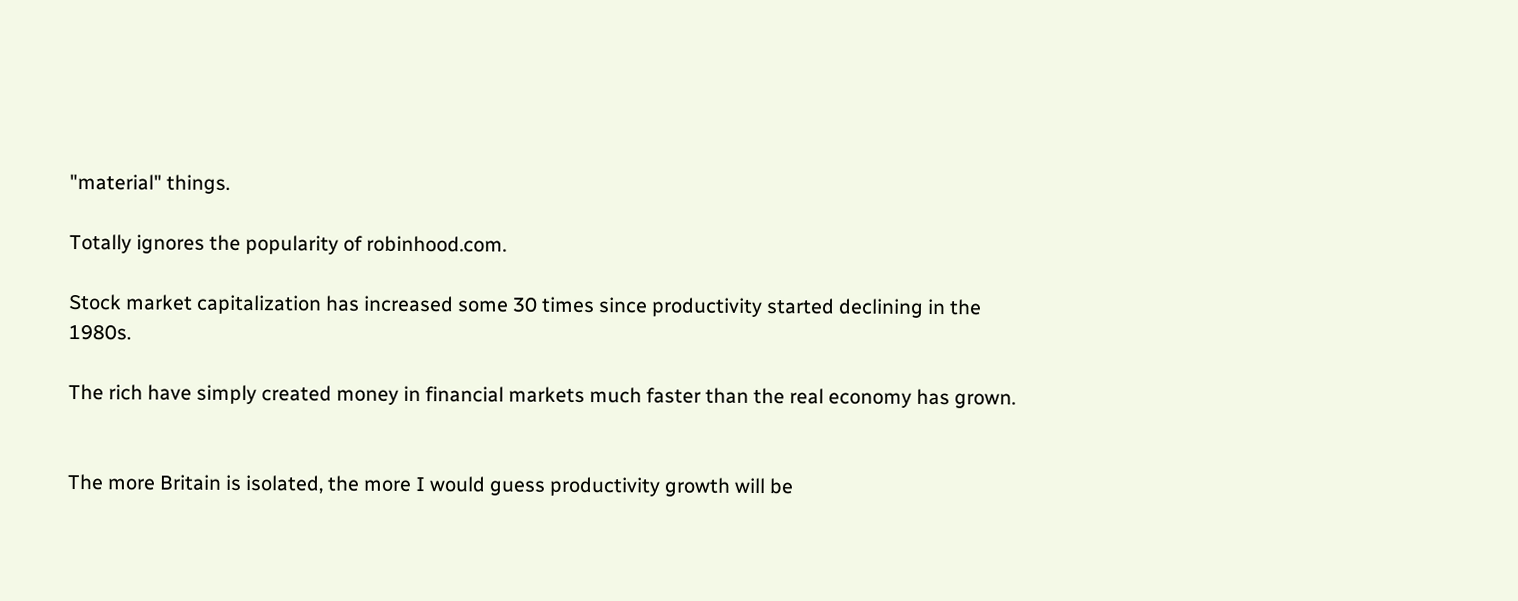"material" things.

Totally ignores the popularity of robinhood.com.

Stock market capitalization has increased some 30 times since productivity started declining in the 1980s.

The rich have simply created money in financial markets much faster than the real economy has grown.


The more Britain is isolated, the more I would guess productivity growth will be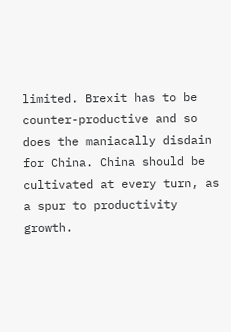limited. Brexit has to be counter-productive and so does the maniacally disdain for China. China should be cultivated at every turn, as a spur to productivity growth.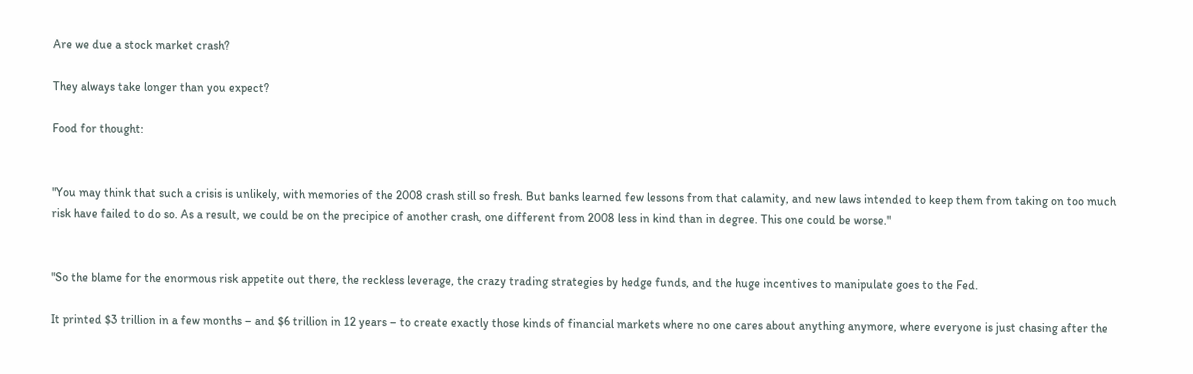Are we due a stock market crash?

They always take longer than you expect?

Food for thought:


"You may think that such a crisis is unlikely, with memories of the 2008 crash still so fresh. But banks learned few lessons from that calamity, and new laws intended to keep them from taking on too much risk have failed to do so. As a result, we could be on the precipice of another crash, one different from 2008 less in kind than in degree. This one could be worse."


"So the blame for the enormous risk appetite out there, the reckless leverage, the crazy trading strategies by hedge funds, and the huge incentives to manipulate goes to the Fed.

It printed $3 trillion in a few months – and $6 trillion in 12 years – to create exactly those kinds of financial markets where no one cares about anything anymore, where everyone is just chasing after the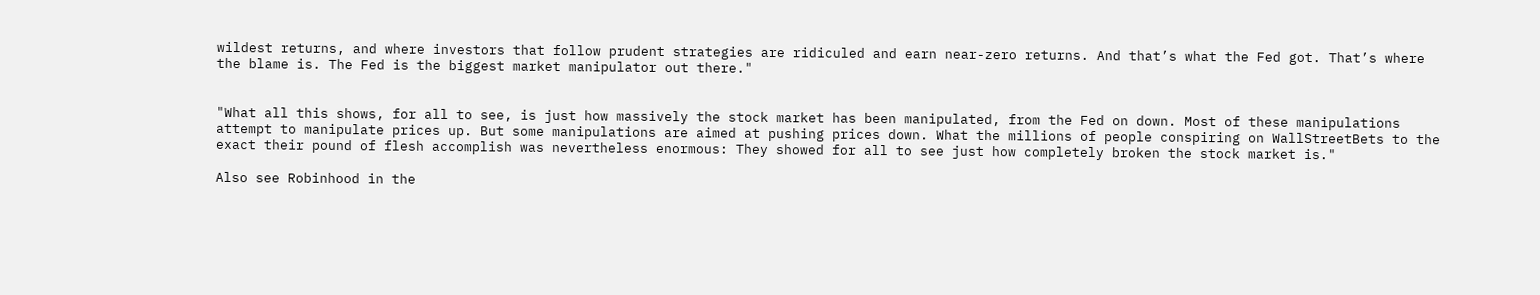wildest returns, and where investors that follow prudent strategies are ridiculed and earn near-zero returns. And that’s what the Fed got. That’s where the blame is. The Fed is the biggest market manipulator out there."


"What all this shows, for all to see, is just how massively the stock market has been manipulated, from the Fed on down. Most of these manipulations attempt to manipulate prices up. But some manipulations are aimed at pushing prices down. What the millions of people conspiring on WallStreetBets to the exact their pound of flesh accomplish was nevertheless enormous: They showed for all to see just how completely broken the stock market is."

Also see Robinhood in the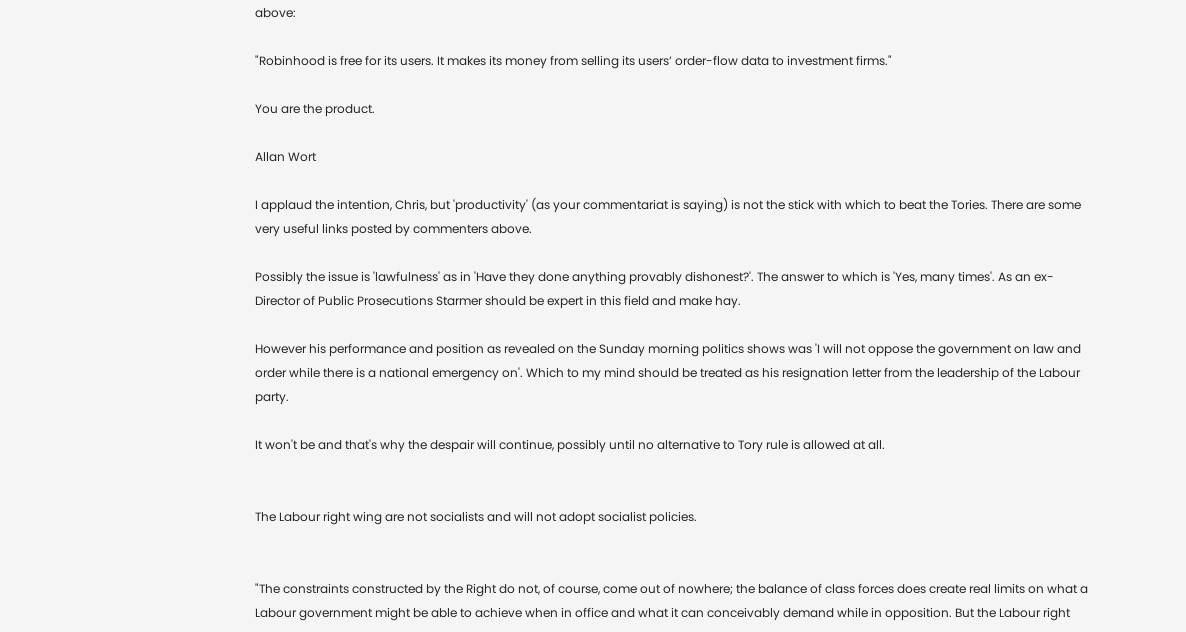above:

"Robinhood is free for its users. It makes its money from selling its users’ order-flow data to investment firms."

You are the product.

Allan Wort

I applaud the intention, Chris, but 'productivity' (as your commentariat is saying) is not the stick with which to beat the Tories. There are some very useful links posted by commenters above.

Possibly the issue is 'lawfulness' as in 'Have they done anything provably dishonest?'. The answer to which is 'Yes, many times'. As an ex-Director of Public Prosecutions Starmer should be expert in this field and make hay.

However his performance and position as revealed on the Sunday morning politics shows was 'I will not oppose the government on law and order while there is a national emergency on'. Which to my mind should be treated as his resignation letter from the leadership of the Labour party.

It won't be and that's why the despair will continue, possibly until no alternative to Tory rule is allowed at all.


The Labour right wing are not socialists and will not adopt socialist policies.


"The constraints constructed by the Right do not, of course, come out of nowhere; the balance of class forces does create real limits on what a Labour government might be able to achieve when in office and what it can conceivably demand while in opposition. But the Labour right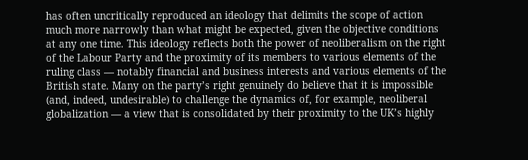has often uncritically reproduced an ideology that delimits the scope of action much more narrowly than what might be expected, given the objective conditions at any one time. This ideology reflects both the power of neoliberalism on the right of the Labour Party and the proximity of its members to various elements of the ruling class — notably financial and business interests and various elements of the British state. Many on the party’s right genuinely do believe that it is impossible (and, indeed, undesirable) to challenge the dynamics of, for example, neoliberal globalization — a view that is consolidated by their proximity to the UK’s highly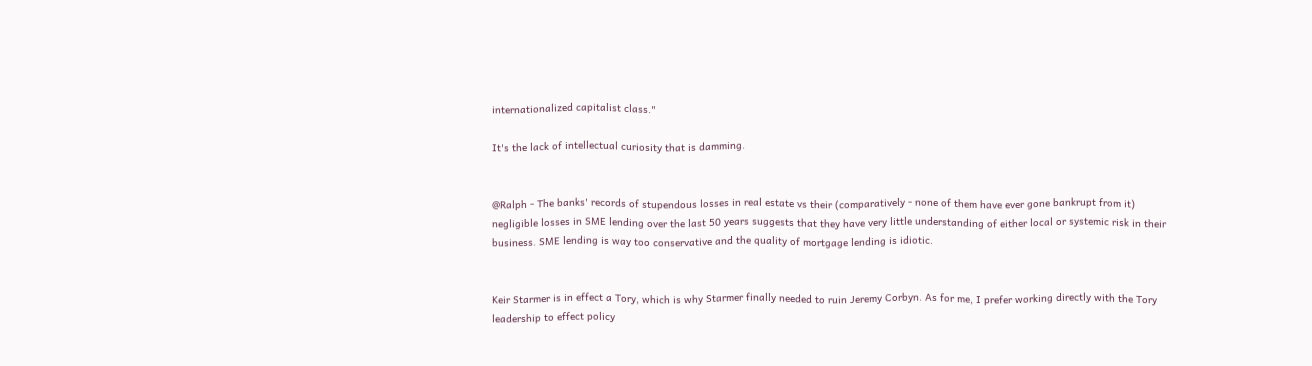internationalized capitalist class."

It's the lack of intellectual curiosity that is damming.


@Ralph - The banks' records of stupendous losses in real estate vs their (comparatively - none of them have ever gone bankrupt from it) negligible losses in SME lending over the last 50 years suggests that they have very little understanding of either local or systemic risk in their business. SME lending is way too conservative and the quality of mortgage lending is idiotic.


Keir Starmer is in effect a Tory, which is why Starmer finally needed to ruin Jeremy Corbyn. As for me, I prefer working directly with the Tory leadership to effect policy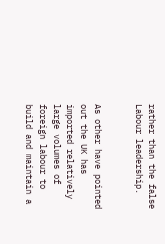rather than the false Labour leadership.


As other have pointed out the UK has imported relatively large volumes of foreign labour to build and maintain a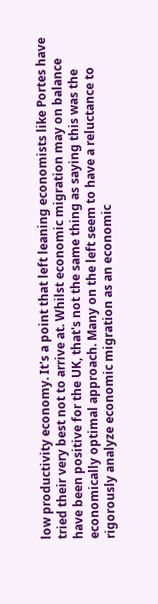low productivity economy. It's a point that left leaning economists like Portes have tried their very best not to arrive at. Whilst economic migration may on balance have been positive for the UK, that's not the same thing as saying this was the economically optimal approach. Many on the left seem to have a reluctance to rigorously analyze economic migration as an economic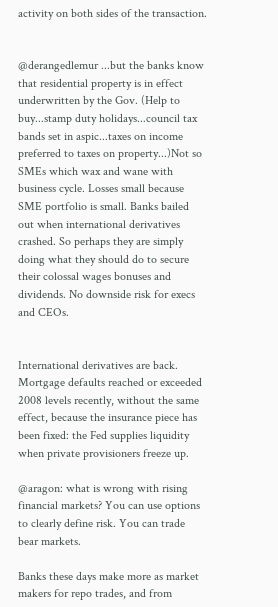activity on both sides of the transaction.


@derangedlemur ...but the banks know that residential property is in effect underwritten by the Gov. (Help to buy...stamp duty holidays...council tax bands set in aspic...taxes on income preferred to taxes on property...)Not so SMEs which wax and wane with business cycle. Losses small because SME portfolio is small. Banks bailed out when international derivatives crashed. So perhaps they are simply doing what they should do to secure their colossal wages bonuses and dividends. No downside risk for execs and CEOs.


International derivatives are back. Mortgage defaults reached or exceeded 2008 levels recently, without the same effect, because the insurance piece has been fixed: the Fed supplies liquidity when private provisioners freeze up.

@aragon: what is wrong with rising financial markets? You can use options to clearly define risk. You can trade bear markets.

Banks these days make more as market makers for repo trades, and from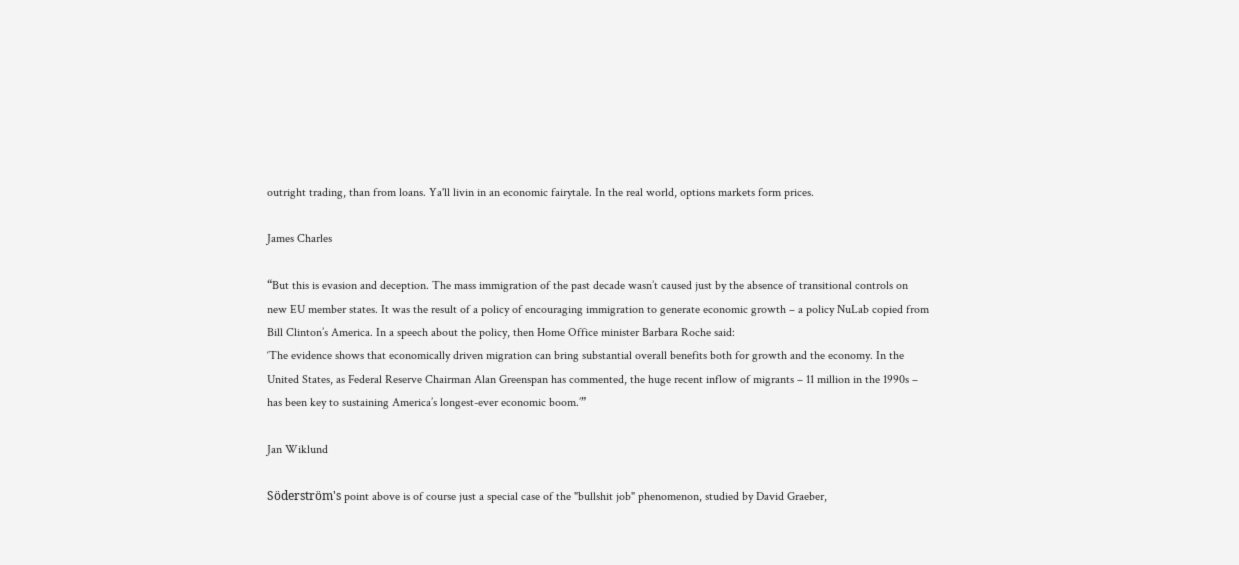outright trading, than from loans. Ya'll livin in an economic fairytale. In the real world, options markets form prices.

James Charles

“But this is evasion and deception. The mass immigration of the past decade wasn’t caused just by the absence of transitional controls on new EU member states. It was the result of a policy of encouraging immigration to generate economic growth – a policy NuLab copied from Bill Clinton’s America. In a speech about the policy, then Home Office minister Barbara Roche said:
‘The evidence shows that economically driven migration can bring substantial overall benefits both for growth and the economy. In the United States, as Federal Reserve Chairman Alan Greenspan has commented, the huge recent inflow of migrants – 11 million in the 1990s – has been key to sustaining America’s longest-ever economic boom.’”

Jan Wiklund

Söderström's point above is of course just a special case of the "bullshit job" phenomenon, studied by David Graeber,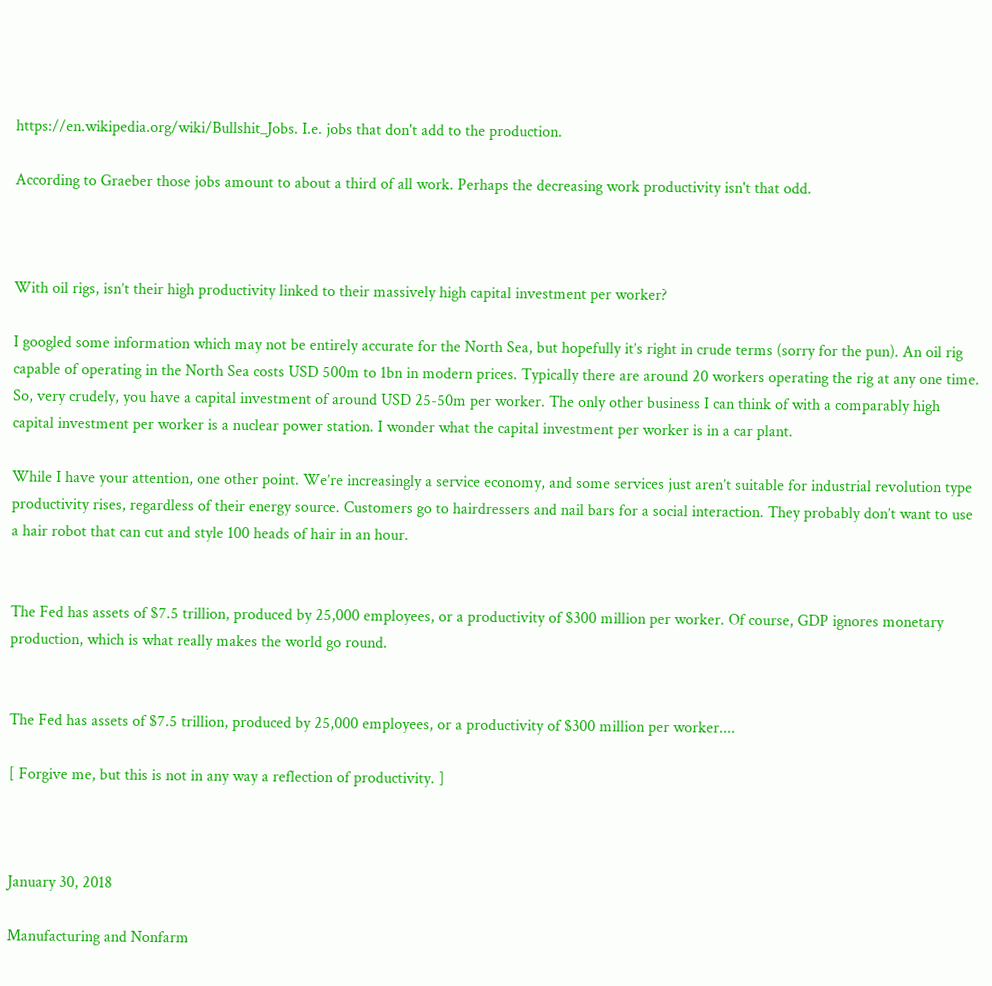https://en.wikipedia.org/wiki/Bullshit_Jobs. I.e. jobs that don't add to the production.

According to Graeber those jobs amount to about a third of all work. Perhaps the decreasing work productivity isn't that odd.



With oil rigs, isn’t their high productivity linked to their massively high capital investment per worker?

I googled some information which may not be entirely accurate for the North Sea, but hopefully it’s right in crude terms (sorry for the pun). An oil rig capable of operating in the North Sea costs USD 500m to 1bn in modern prices. Typically there are around 20 workers operating the rig at any one time. So, very crudely, you have a capital investment of around USD 25-50m per worker. The only other business I can think of with a comparably high capital investment per worker is a nuclear power station. I wonder what the capital investment per worker is in a car plant.

While I have your attention, one other point. We’re increasingly a service economy, and some services just aren’t suitable for industrial revolution type productivity rises, regardless of their energy source. Customers go to hairdressers and nail bars for a social interaction. They probably don’t want to use a hair robot that can cut and style 100 heads of hair in an hour.


The Fed has assets of $7.5 trillion, produced by 25,000 employees, or a productivity of $300 million per worker. Of course, GDP ignores monetary production, which is what really makes the world go round.


The Fed has assets of $7.5 trillion, produced by 25,000 employees, or a productivity of $300 million per worker....

[ Forgive me, but this is not in any way a reflection of productivity. ]



January 30, 2018

Manufacturing and Nonfarm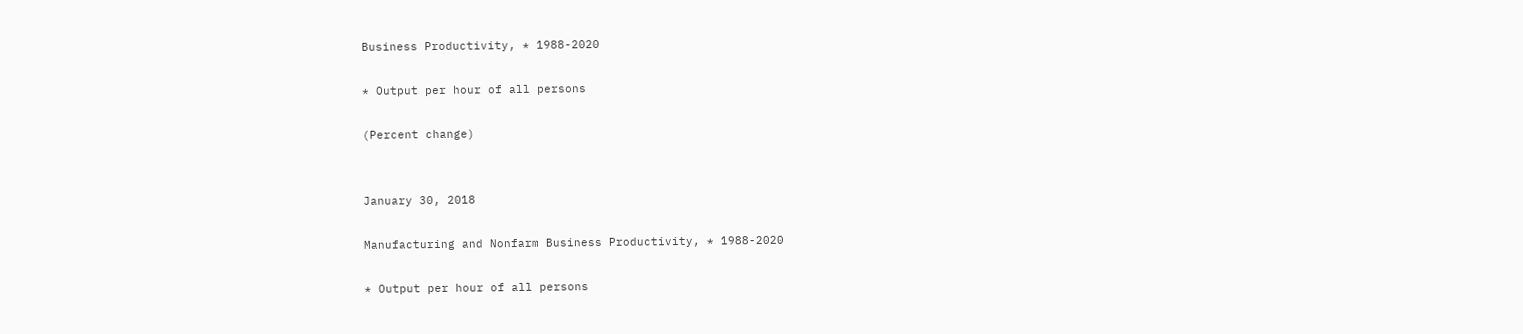Business Productivity, * 1988-2020

* Output per hour of all persons

(Percent change)


January 30, 2018

Manufacturing and Nonfarm Business Productivity, * 1988-2020

* Output per hour of all persons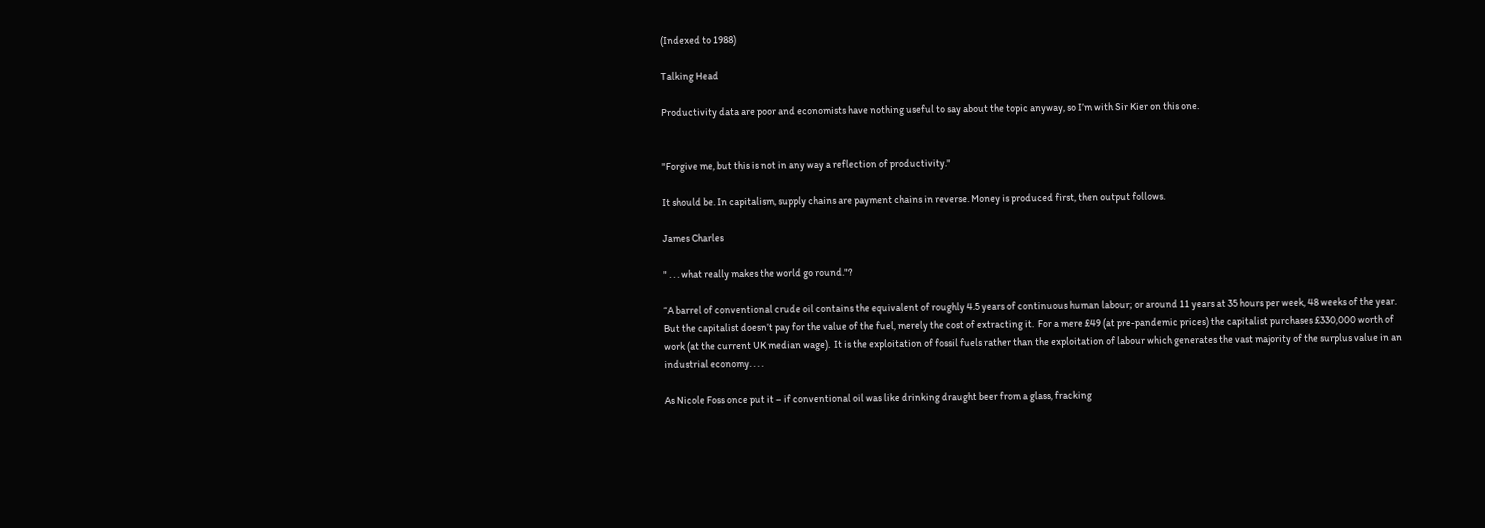(Indexed to 1988)

Talking Head

Productivity data are poor and economists have nothing useful to say about the topic anyway, so I’m with Sir Kier on this one.


"Forgive me, but this is not in any way a reflection of productivity."

It should be. In capitalism, supply chains are payment chains in reverse. Money is produced first, then output follows.

James Charles

" . . . what really makes the world go round."?

“A barrel of conventional crude oil contains the equivalent of roughly 4.5 years of continuous human labour; or around 11 years at 35 hours per week, 48 weeks of the year.  But the capitalist doesn’t pay for the value of the fuel, merely the cost of extracting it.  For a mere £49 (at pre-pandemic prices) the capitalist purchases £330,000 worth of work (at the current UK median wage).  It is the exploitation of fossil fuels rather than the exploitation of labour which generates the vast majority of the surplus value in an industrial economy. . . .

As Nicole Foss once put it – if conventional oil was like drinking draught beer from a glass, fracking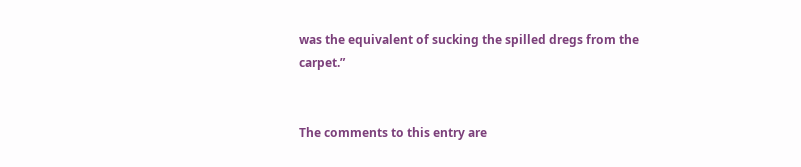was the equivalent of sucking the spilled dregs from the carpet.”


The comments to this entry are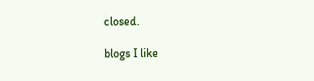closed.

blogs I like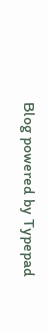Blog powered by Typepad